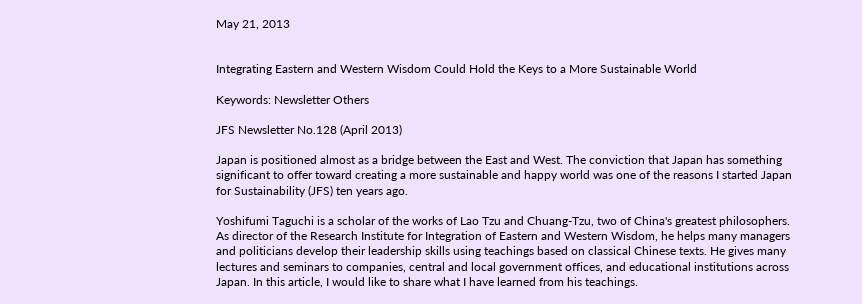May 21, 2013


Integrating Eastern and Western Wisdom Could Hold the Keys to a More Sustainable World

Keywords: Newsletter Others

JFS Newsletter No.128 (April 2013)

Japan is positioned almost as a bridge between the East and West. The conviction that Japan has something significant to offer toward creating a more sustainable and happy world was one of the reasons I started Japan for Sustainability (JFS) ten years ago.

Yoshifumi Taguchi is a scholar of the works of Lao Tzu and Chuang-Tzu, two of China's greatest philosophers. As director of the Research Institute for Integration of Eastern and Western Wisdom, he helps many managers and politicians develop their leadership skills using teachings based on classical Chinese texts. He gives many lectures and seminars to companies, central and local government offices, and educational institutions across Japan. In this article, I would like to share what I have learned from his teachings.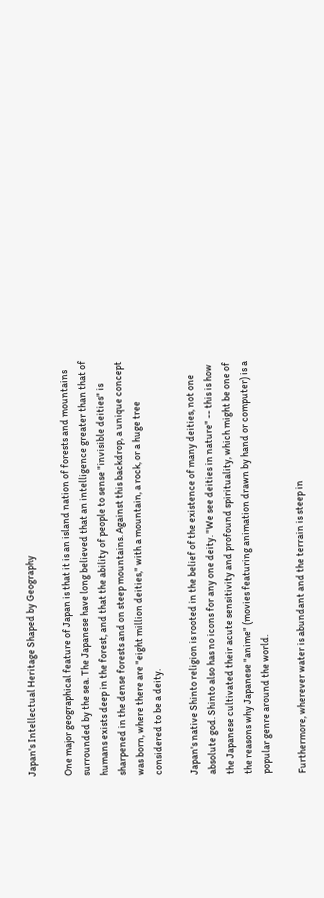Japan's Intellectual Heritage Shaped by Geography

One major geographical feature of Japan is that it is an island nation of forests and mountains surrounded by the sea. The Japanese have long believed that an intelligence greater than that of humans exists deep in the forest, and that the ability of people to sense "invisible deities" is sharpened in the dense forests and on steep mountains. Against this backdrop, a unique concept was born, where there are "eight million deities," with a mountain, a rock, or a huge tree considered to be a deity.

Japan's native Shinto religion is rooted in the belief of the existence of many deities, not one absolute god. Shinto also has no icons for any one deity. "We see deities in nature" -- this is how the Japanese cultivated their acute sensitivity and profound spirituality, which might be one of the reasons why Japanese "anime" (movies featuring animation drawn by hand or computer) is a popular genre around the world.

Furthermore, wherever water is abundant and the terrain is steep in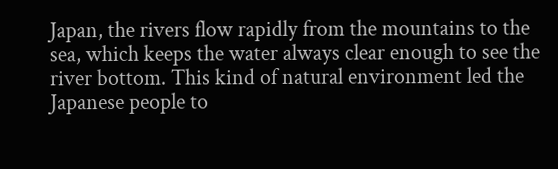Japan, the rivers flow rapidly from the mountains to the sea, which keeps the water always clear enough to see the river bottom. This kind of natural environment led the Japanese people to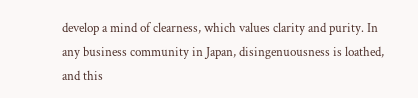develop a mind of clearness, which values clarity and purity. In any business community in Japan, disingenuousness is loathed, and this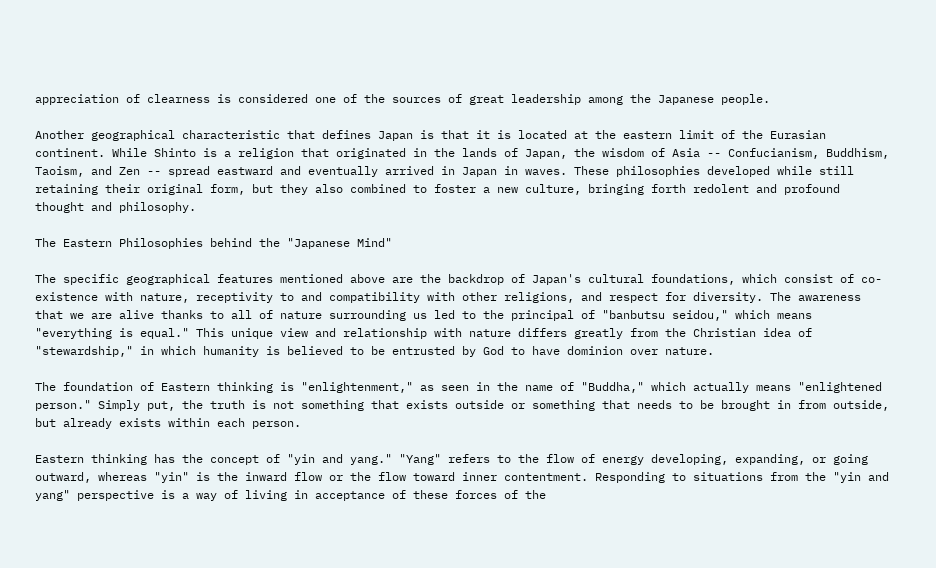appreciation of clearness is considered one of the sources of great leadership among the Japanese people.

Another geographical characteristic that defines Japan is that it is located at the eastern limit of the Eurasian continent. While Shinto is a religion that originated in the lands of Japan, the wisdom of Asia -- Confucianism, Buddhism, Taoism, and Zen -- spread eastward and eventually arrived in Japan in waves. These philosophies developed while still retaining their original form, but they also combined to foster a new culture, bringing forth redolent and profound thought and philosophy.

The Eastern Philosophies behind the "Japanese Mind"

The specific geographical features mentioned above are the backdrop of Japan's cultural foundations, which consist of co-existence with nature, receptivity to and compatibility with other religions, and respect for diversity. The awareness that we are alive thanks to all of nature surrounding us led to the principal of "banbutsu seidou," which means "everything is equal." This unique view and relationship with nature differs greatly from the Christian idea of "stewardship," in which humanity is believed to be entrusted by God to have dominion over nature.

The foundation of Eastern thinking is "enlightenment," as seen in the name of "Buddha," which actually means "enlightened person." Simply put, the truth is not something that exists outside or something that needs to be brought in from outside, but already exists within each person.

Eastern thinking has the concept of "yin and yang." "Yang" refers to the flow of energy developing, expanding, or going outward, whereas "yin" is the inward flow or the flow toward inner contentment. Responding to situations from the "yin and yang" perspective is a way of living in acceptance of these forces of the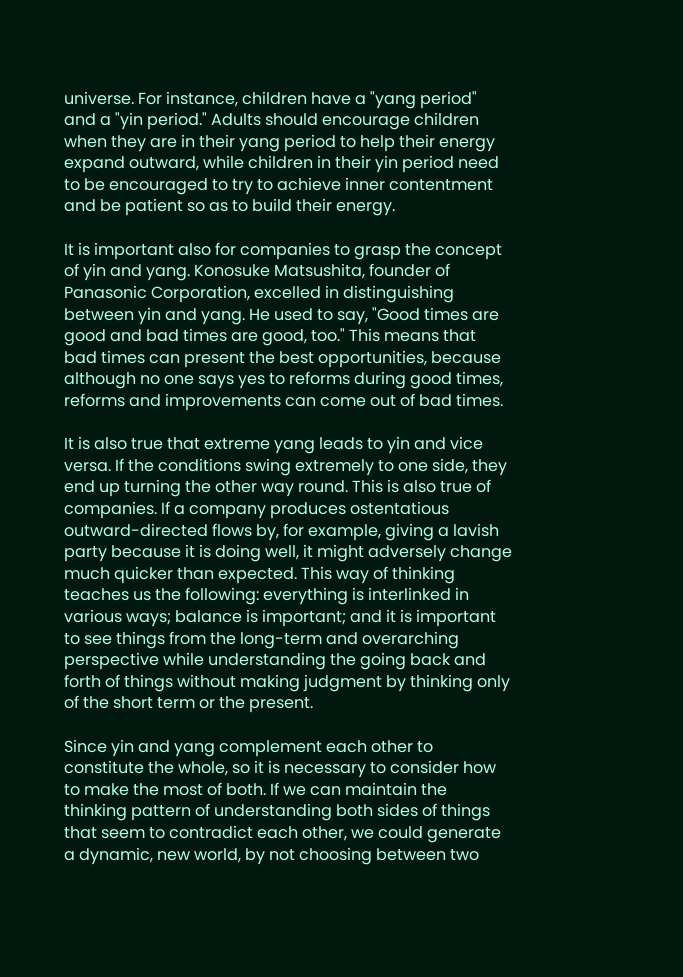universe. For instance, children have a "yang period" and a "yin period." Adults should encourage children when they are in their yang period to help their energy expand outward, while children in their yin period need to be encouraged to try to achieve inner contentment and be patient so as to build their energy.

It is important also for companies to grasp the concept of yin and yang. Konosuke Matsushita, founder of Panasonic Corporation, excelled in distinguishing between yin and yang. He used to say, "Good times are good and bad times are good, too." This means that bad times can present the best opportunities, because although no one says yes to reforms during good times, reforms and improvements can come out of bad times.

It is also true that extreme yang leads to yin and vice versa. If the conditions swing extremely to one side, they end up turning the other way round. This is also true of companies. If a company produces ostentatious outward-directed flows by, for example, giving a lavish party because it is doing well, it might adversely change much quicker than expected. This way of thinking teaches us the following: everything is interlinked in various ways; balance is important; and it is important to see things from the long-term and overarching perspective while understanding the going back and forth of things without making judgment by thinking only of the short term or the present.

Since yin and yang complement each other to constitute the whole, so it is necessary to consider how to make the most of both. If we can maintain the thinking pattern of understanding both sides of things that seem to contradict each other, we could generate a dynamic, new world, by not choosing between two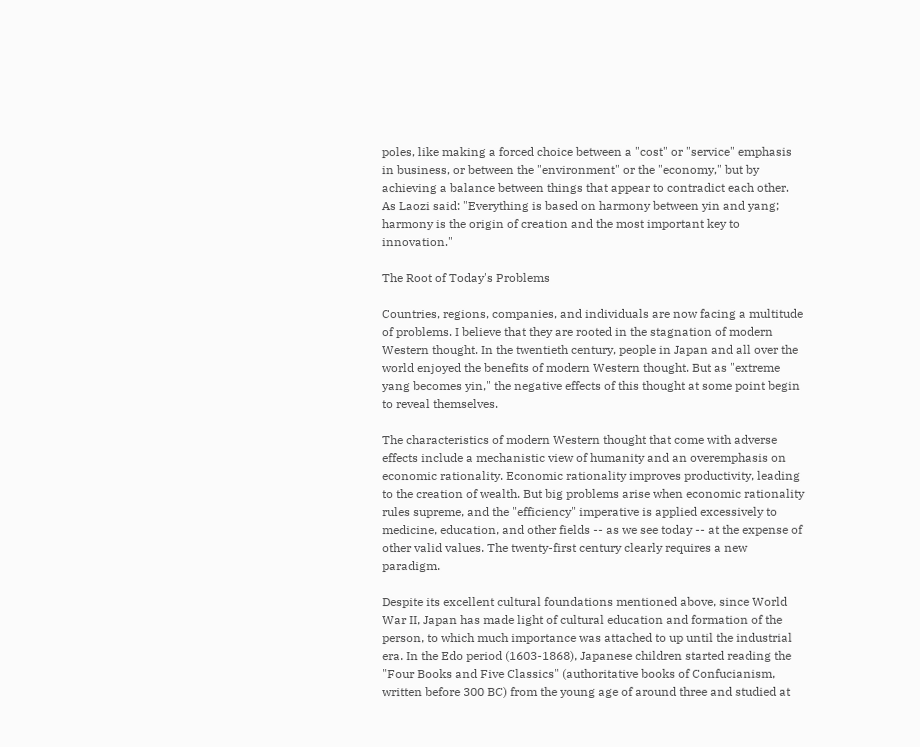poles, like making a forced choice between a "cost" or "service" emphasis in business, or between the "environment" or the "economy," but by achieving a balance between things that appear to contradict each other. As Laozi said: "Everything is based on harmony between yin and yang; harmony is the origin of creation and the most important key to innovation."

The Root of Today's Problems

Countries, regions, companies, and individuals are now facing a multitude of problems. I believe that they are rooted in the stagnation of modern Western thought. In the twentieth century, people in Japan and all over the world enjoyed the benefits of modern Western thought. But as "extreme yang becomes yin," the negative effects of this thought at some point begin to reveal themselves.

The characteristics of modern Western thought that come with adverse effects include a mechanistic view of humanity and an overemphasis on economic rationality. Economic rationality improves productivity, leading to the creation of wealth. But big problems arise when economic rationality rules supreme, and the "efficiency" imperative is applied excessively to medicine, education, and other fields -- as we see today -- at the expense of other valid values. The twenty-first century clearly requires a new paradigm.

Despite its excellent cultural foundations mentioned above, since World War II, Japan has made light of cultural education and formation of the person, to which much importance was attached to up until the industrial era. In the Edo period (1603-1868), Japanese children started reading the "Four Books and Five Classics" (authoritative books of Confucianism, written before 300 BC) from the young age of around three and studied at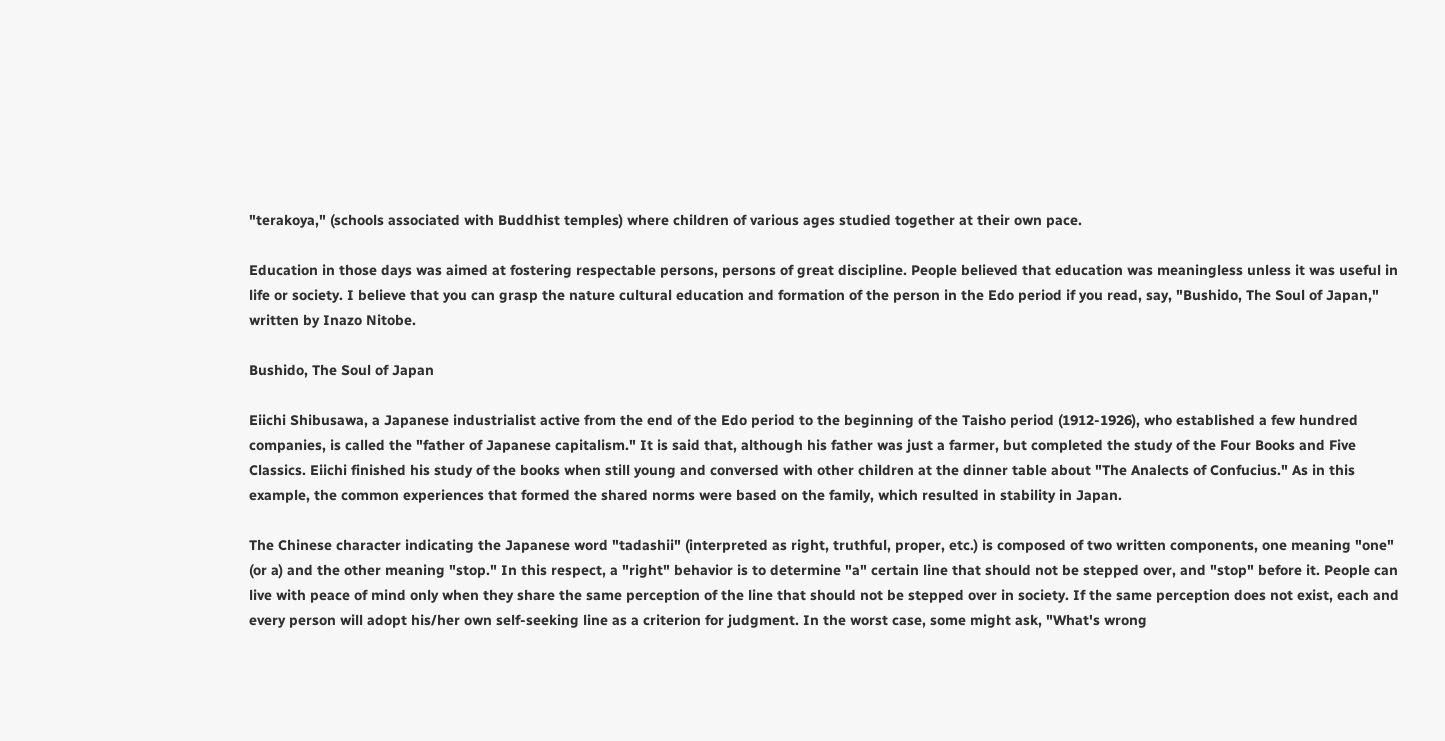"terakoya," (schools associated with Buddhist temples) where children of various ages studied together at their own pace.

Education in those days was aimed at fostering respectable persons, persons of great discipline. People believed that education was meaningless unless it was useful in life or society. I believe that you can grasp the nature cultural education and formation of the person in the Edo period if you read, say, "Bushido, The Soul of Japan," written by Inazo Nitobe.

Bushido, The Soul of Japan

Eiichi Shibusawa, a Japanese industrialist active from the end of the Edo period to the beginning of the Taisho period (1912-1926), who established a few hundred companies, is called the "father of Japanese capitalism." It is said that, although his father was just a farmer, but completed the study of the Four Books and Five Classics. Eiichi finished his study of the books when still young and conversed with other children at the dinner table about "The Analects of Confucius." As in this example, the common experiences that formed the shared norms were based on the family, which resulted in stability in Japan.

The Chinese character indicating the Japanese word "tadashii" (interpreted as right, truthful, proper, etc.) is composed of two written components, one meaning "one" (or a) and the other meaning "stop." In this respect, a "right" behavior is to determine "a" certain line that should not be stepped over, and "stop" before it. People can live with peace of mind only when they share the same perception of the line that should not be stepped over in society. If the same perception does not exist, each and every person will adopt his/her own self-seeking line as a criterion for judgment. In the worst case, some might ask, "What's wrong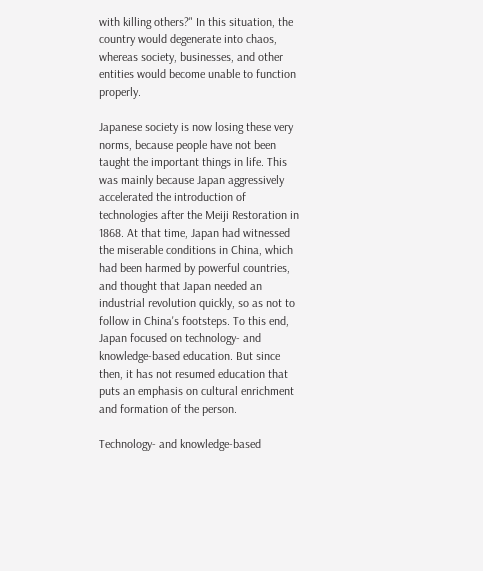with killing others?" In this situation, the country would degenerate into chaos, whereas society, businesses, and other entities would become unable to function properly.

Japanese society is now losing these very norms, because people have not been taught the important things in life. This was mainly because Japan aggressively accelerated the introduction of technologies after the Meiji Restoration in 1868. At that time, Japan had witnessed the miserable conditions in China, which had been harmed by powerful countries, and thought that Japan needed an industrial revolution quickly, so as not to follow in China's footsteps. To this end, Japan focused on technology- and knowledge-based education. But since then, it has not resumed education that puts an emphasis on cultural enrichment and formation of the person.

Technology- and knowledge-based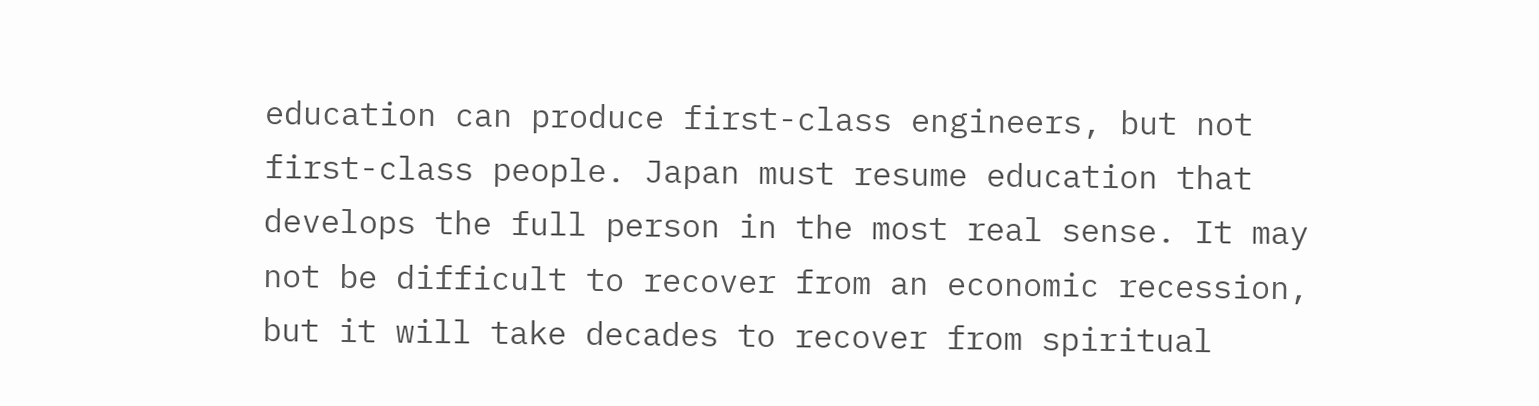education can produce first-class engineers, but not first-class people. Japan must resume education that develops the full person in the most real sense. It may not be difficult to recover from an economic recession, but it will take decades to recover from spiritual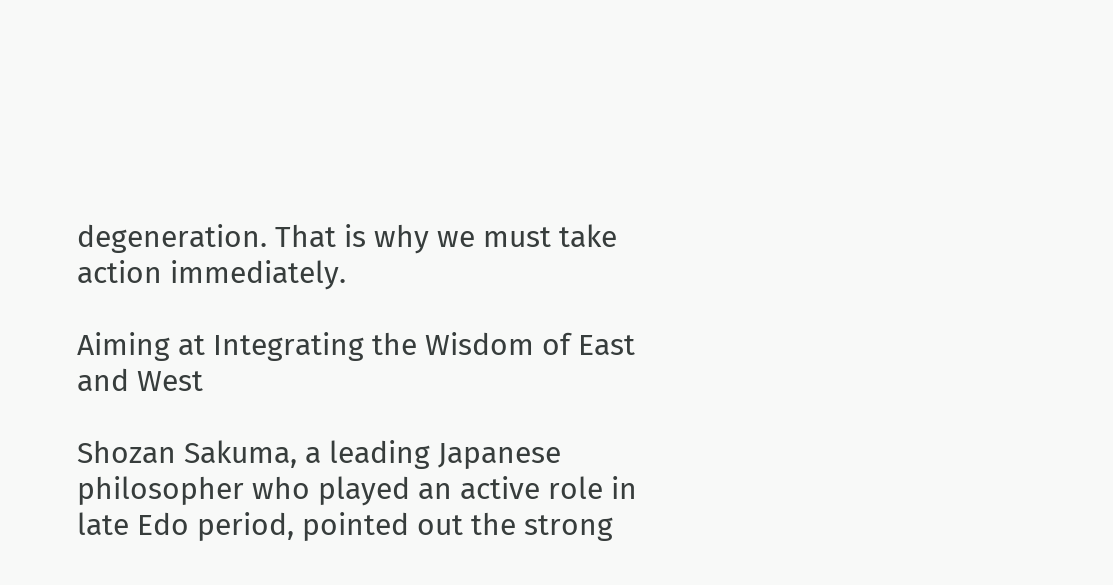degeneration. That is why we must take action immediately.

Aiming at Integrating the Wisdom of East and West

Shozan Sakuma, a leading Japanese philosopher who played an active role in late Edo period, pointed out the strong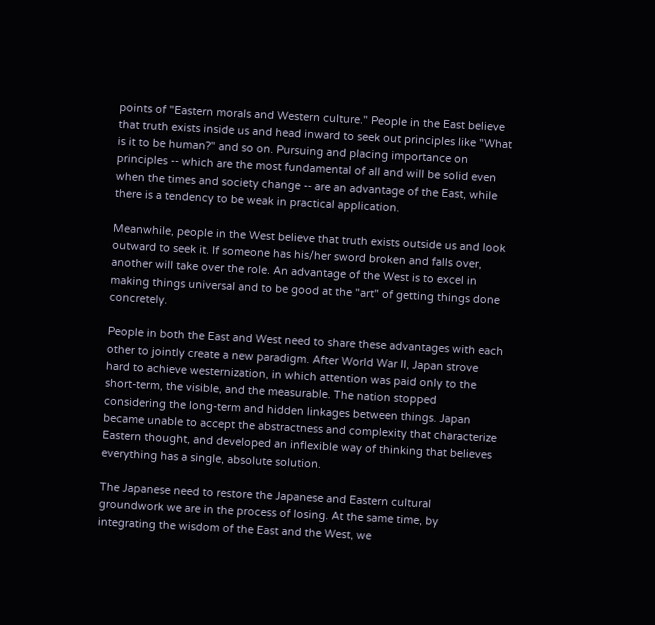points of "Eastern morals and Western culture." People in the East believe that truth exists inside us and head inward to seek out principles like "What is it to be human?" and so on. Pursuing and placing importance on principles -- which are the most fundamental of all and will be solid even when the times and society change -- are an advantage of the East, while there is a tendency to be weak in practical application.

Meanwhile, people in the West believe that truth exists outside us and look outward to seek it. If someone has his/her sword broken and falls over, another will take over the role. An advantage of the West is to excel in making things universal and to be good at the "art" of getting things done concretely.

People in both the East and West need to share these advantages with each other to jointly create a new paradigm. After World War II, Japan strove hard to achieve westernization, in which attention was paid only to the short-term, the visible, and the measurable. The nation stopped considering the long-term and hidden linkages between things. Japan became unable to accept the abstractness and complexity that characterize Eastern thought, and developed an inflexible way of thinking that believes everything has a single, absolute solution.

The Japanese need to restore the Japanese and Eastern cultural groundwork we are in the process of losing. At the same time, by integrating the wisdom of the East and the West, we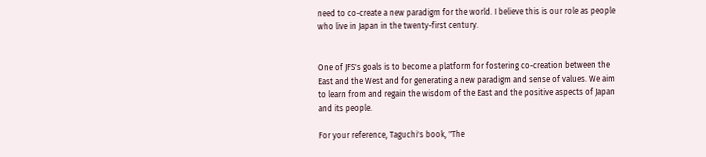need to co-create a new paradigm for the world. I believe this is our role as people who live in Japan in the twenty-first century.


One of JFS's goals is to become a platform for fostering co-creation between the East and the West and for generating a new paradigm and sense of values. We aim to learn from and regain the wisdom of the East and the positive aspects of Japan and its people.

For your reference, Taguchi's book, "The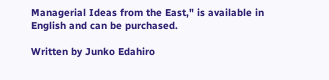Managerial Ideas from the East," is available in English and can be purchased.

Written by Junko Edahiro